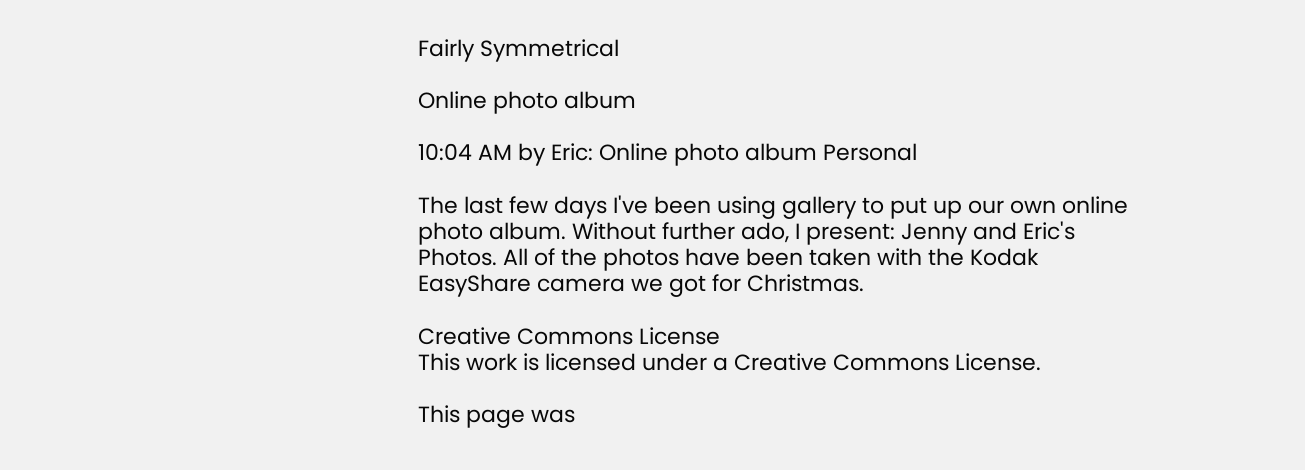Fairly Symmetrical

Online photo album

10:04 AM by Eric: Online photo album Personal

The last few days I've been using gallery to put up our own online photo album. Without further ado, I present: Jenny and Eric's Photos. All of the photos have been taken with the Kodak EasyShare camera we got for Christmas.

Creative Commons License
This work is licensed under a Creative Commons License.

This page was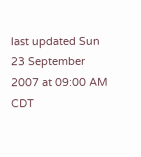last updated Sun 23 September 2007 at 09:00 AM CDT